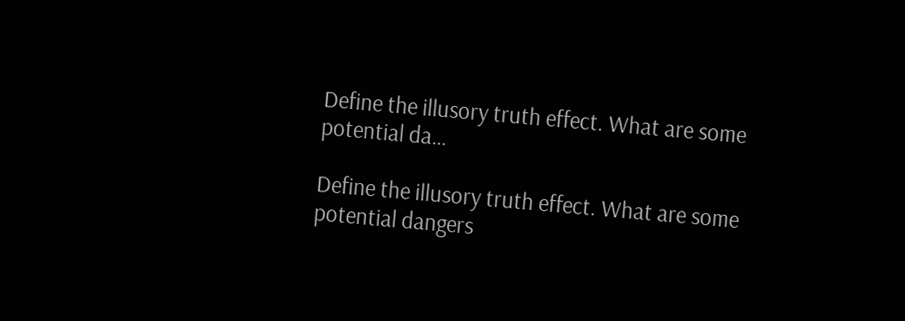Define the illusory truth effect. What are some potential da…

Define the illusory truth effect. What are some potential dangers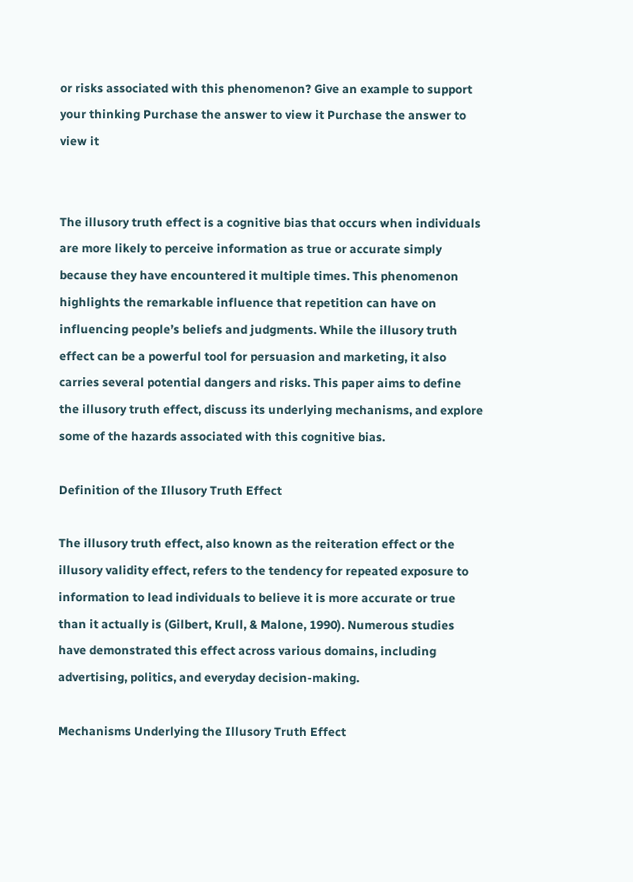or risks associated with this phenomenon? Give an example to support your thinking Purchase the answer to view it Purchase the answer to view it


The illusory truth effect is a cognitive bias that occurs when individuals are more likely to perceive information as true or accurate simply because they have encountered it multiple times. This phenomenon highlights the remarkable influence that repetition can have on influencing people’s beliefs and judgments. While the illusory truth effect can be a powerful tool for persuasion and marketing, it also carries several potential dangers and risks. This paper aims to define the illusory truth effect, discuss its underlying mechanisms, and explore some of the hazards associated with this cognitive bias.

Definition of the Illusory Truth Effect

The illusory truth effect, also known as the reiteration effect or the illusory validity effect, refers to the tendency for repeated exposure to information to lead individuals to believe it is more accurate or true than it actually is (Gilbert, Krull, & Malone, 1990). Numerous studies have demonstrated this effect across various domains, including advertising, politics, and everyday decision-making.

Mechanisms Underlying the Illusory Truth Effect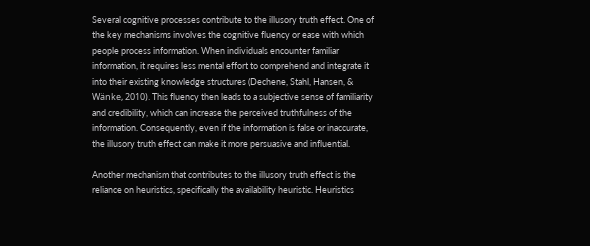Several cognitive processes contribute to the illusory truth effect. One of the key mechanisms involves the cognitive fluency or ease with which people process information. When individuals encounter familiar information, it requires less mental effort to comprehend and integrate it into their existing knowledge structures (Dechene, Stahl, Hansen, & Wänke, 2010). This fluency then leads to a subjective sense of familiarity and credibility, which can increase the perceived truthfulness of the information. Consequently, even if the information is false or inaccurate, the illusory truth effect can make it more persuasive and influential.

Another mechanism that contributes to the illusory truth effect is the reliance on heuristics, specifically the availability heuristic. Heuristics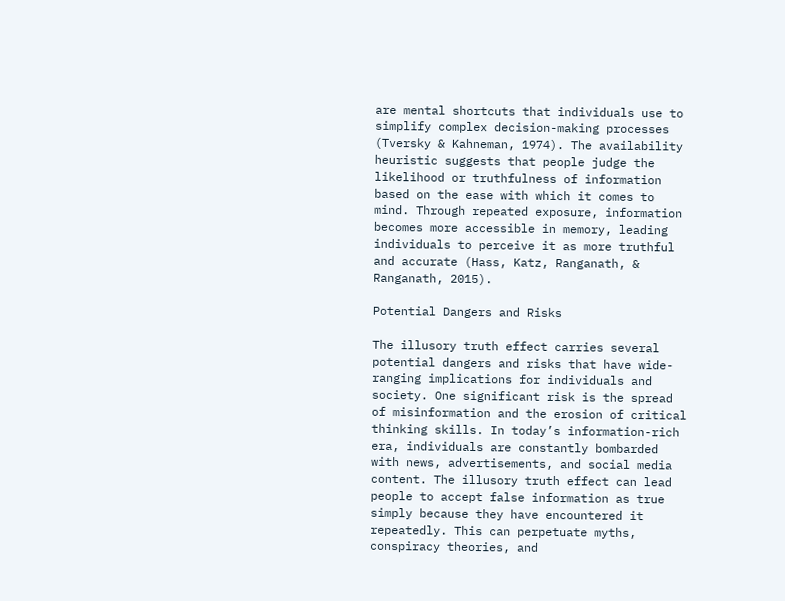are mental shortcuts that individuals use to simplify complex decision-making processes (Tversky & Kahneman, 1974). The availability heuristic suggests that people judge the likelihood or truthfulness of information based on the ease with which it comes to mind. Through repeated exposure, information becomes more accessible in memory, leading individuals to perceive it as more truthful and accurate (Hass, Katz, Ranganath, & Ranganath, 2015).

Potential Dangers and Risks

The illusory truth effect carries several potential dangers and risks that have wide-ranging implications for individuals and society. One significant risk is the spread of misinformation and the erosion of critical thinking skills. In today’s information-rich era, individuals are constantly bombarded with news, advertisements, and social media content. The illusory truth effect can lead people to accept false information as true simply because they have encountered it repeatedly. This can perpetuate myths, conspiracy theories, and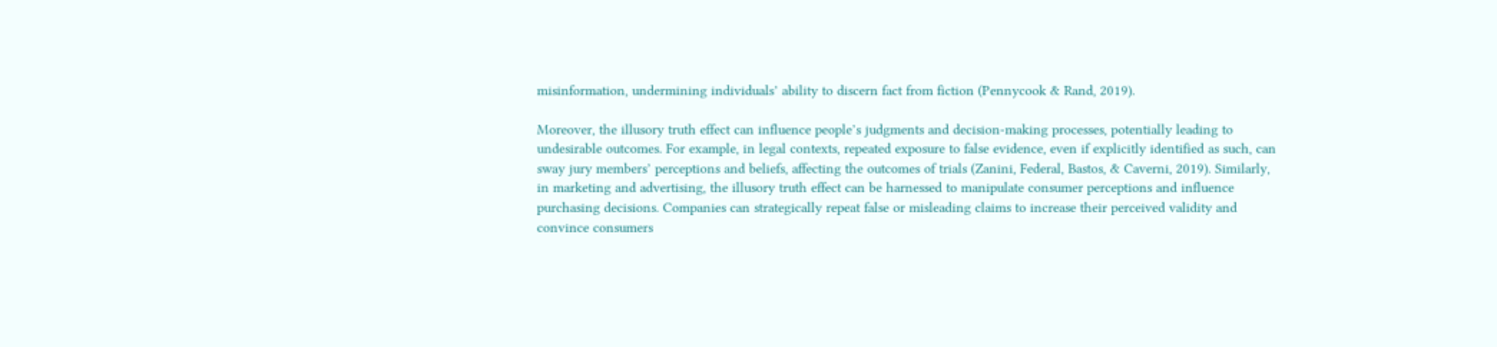misinformation, undermining individuals’ ability to discern fact from fiction (Pennycook & Rand, 2019).

Moreover, the illusory truth effect can influence people’s judgments and decision-making processes, potentially leading to undesirable outcomes. For example, in legal contexts, repeated exposure to false evidence, even if explicitly identified as such, can sway jury members’ perceptions and beliefs, affecting the outcomes of trials (Zanini, Federal, Bastos, & Caverni, 2019). Similarly, in marketing and advertising, the illusory truth effect can be harnessed to manipulate consumer perceptions and influence purchasing decisions. Companies can strategically repeat false or misleading claims to increase their perceived validity and convince consumers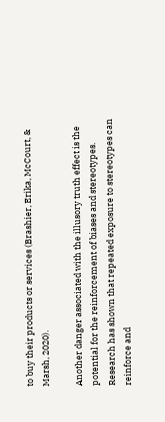to buy their products or services (Brashier, Erika, McCourt, & Marsh, 2020).

Another danger associated with the illusory truth effect is the potential for the reinforcement of biases and stereotypes. Research has shown that repeated exposure to stereotypes can reinforce and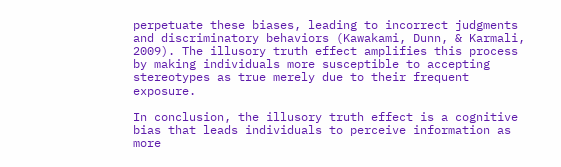perpetuate these biases, leading to incorrect judgments and discriminatory behaviors (Kawakami, Dunn, & Karmali, 2009). The illusory truth effect amplifies this process by making individuals more susceptible to accepting stereotypes as true merely due to their frequent exposure.

In conclusion, the illusory truth effect is a cognitive bias that leads individuals to perceive information as more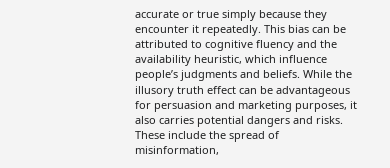accurate or true simply because they encounter it repeatedly. This bias can be attributed to cognitive fluency and the availability heuristic, which influence people’s judgments and beliefs. While the illusory truth effect can be advantageous for persuasion and marketing purposes, it also carries potential dangers and risks. These include the spread of misinformation,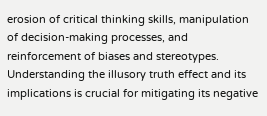erosion of critical thinking skills, manipulation of decision-making processes, and reinforcement of biases and stereotypes. Understanding the illusory truth effect and its implications is crucial for mitigating its negative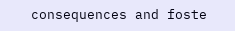consequences and foste